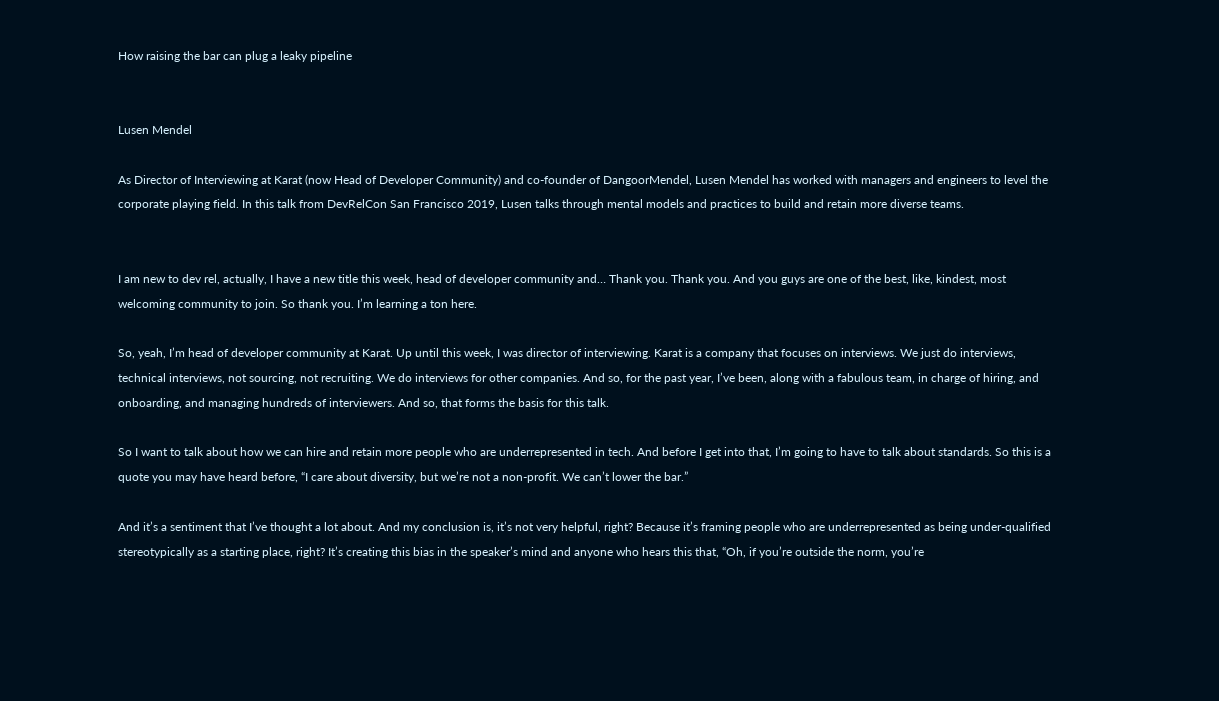How raising the bar can plug a leaky pipeline


Lusen Mendel

As Director of Interviewing at Karat (now Head of Developer Community) and co-founder of DangoorMendel, Lusen Mendel has worked with managers and engineers to level the corporate playing field. In this talk from DevRelCon San Francisco 2019, Lusen talks through mental models and practices to build and retain more diverse teams.


I am new to dev rel, actually, I have a new title this week, head of developer community and… Thank you. Thank you. And you guys are one of the best, like, kindest, most welcoming community to join. So thank you. I’m learning a ton here.

So, yeah, I’m head of developer community at Karat. Up until this week, I was director of interviewing. Karat is a company that focuses on interviews. We just do interviews, technical interviews, not sourcing, not recruiting. We do interviews for other companies. And so, for the past year, I’ve been, along with a fabulous team, in charge of hiring, and onboarding, and managing hundreds of interviewers. And so, that forms the basis for this talk.

So I want to talk about how we can hire and retain more people who are underrepresented in tech. And before I get into that, I’m going to have to talk about standards. So this is a quote you may have heard before, “I care about diversity, but we’re not a non-profit. We can’t lower the bar.”

And it’s a sentiment that I’ve thought a lot about. And my conclusion is, it’s not very helpful, right? Because it’s framing people who are underrepresented as being under-qualified stereotypically as a starting place, right? It’s creating this bias in the speaker’s mind and anyone who hears this that, “Oh, if you’re outside the norm, you’re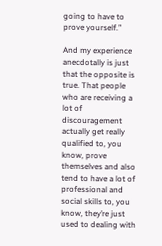going to have to prove yourself.”

And my experience anecdotally is just that the opposite is true. That people who are receiving a lot of discouragement actually get really qualified to, you know, prove themselves and also tend to have a lot of professional and social skills to, you know, they’re just used to dealing with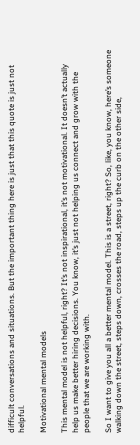difficult conversations and situations. But the important thing here is just that this quote is just not helpful.

Motivational mental models

This mental model is not helpful, right? It’s not inspirational, it’s not motivational. It doesn’t actually help us make better hiring decisions. You know, it’s just not helping us connect and grow with the people that we are working with.

So I want to give you all a better mental model. This is a street, right? So, like, you know, here’s someone walking down the street, steps down, crosses the road, steps up the curb on the other side,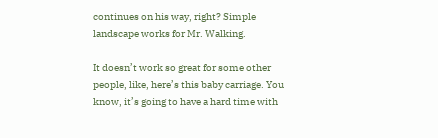continues on his way, right? Simple landscape works for Mr. Walking.

It doesn’t work so great for some other people, like, here’s this baby carriage. You know, it’s going to have a hard time with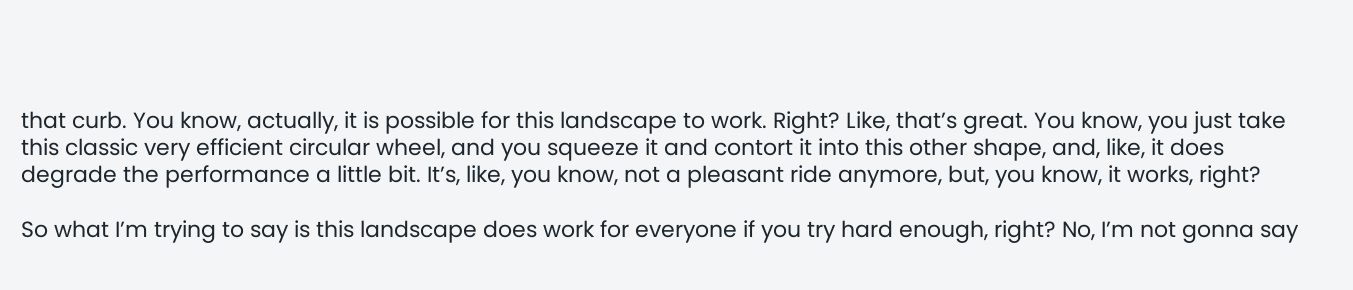that curb. You know, actually, it is possible for this landscape to work. Right? Like, that’s great. You know, you just take this classic very efficient circular wheel, and you squeeze it and contort it into this other shape, and, like, it does degrade the performance a little bit. It’s, like, you know, not a pleasant ride anymore, but, you know, it works, right?

So what I’m trying to say is this landscape does work for everyone if you try hard enough, right? No, I’m not gonna say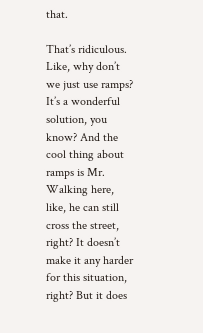that.

That’s ridiculous. Like, why don’t we just use ramps? It’s a wonderful solution, you know? And the cool thing about ramps is Mr. Walking here, like, he can still cross the street, right? It doesn’t make it any harder for this situation, right? But it does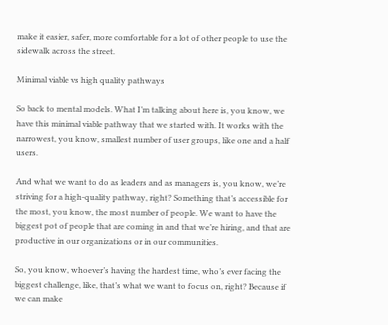make it easier, safer, more comfortable for a lot of other people to use the sidewalk across the street.

Minimal viable vs high quality pathways

So back to mental models. What I’m talking about here is, you know, we have this minimal viable pathway that we started with. It works with the narrowest, you know, smallest number of user groups, like one and a half users.

And what we want to do as leaders and as managers is, you know, we’re striving for a high-quality pathway, right? Something that’s accessible for the most, you know, the most number of people. We want to have the biggest pot of people that are coming in and that we’re hiring, and that are productive in our organizations or in our communities.

So, you know, whoever’s having the hardest time, who’s ever facing the biggest challenge, like, that’s what we want to focus on, right? Because if we can make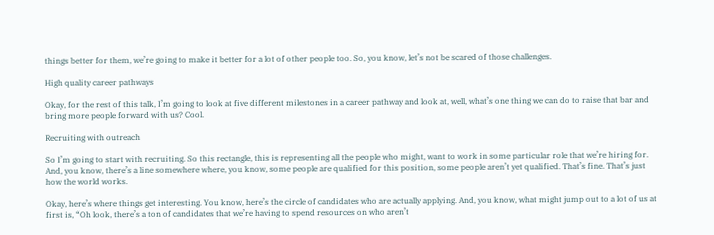things better for them, we’re going to make it better for a lot of other people too. So, you know, let’s not be scared of those challenges.

High quality career pathways

Okay, for the rest of this talk, I’m going to look at five different milestones in a career pathway and look at, well, what’s one thing we can do to raise that bar and bring more people forward with us? Cool.

Recruiting with outreach

So I’m going to start with recruiting. So this rectangle, this is representing all the people who might, want to work in some particular role that we’re hiring for. And, you know, there’s a line somewhere where, you know, some people are qualified for this position, some people aren’t yet qualified. That’s fine. That’s just how the world works.

Okay, here’s where things get interesting. You know, here’s the circle of candidates who are actually applying. And, you know, what might jump out to a lot of us at first is, “Oh look, there’s a ton of candidates that we’re having to spend resources on who aren’t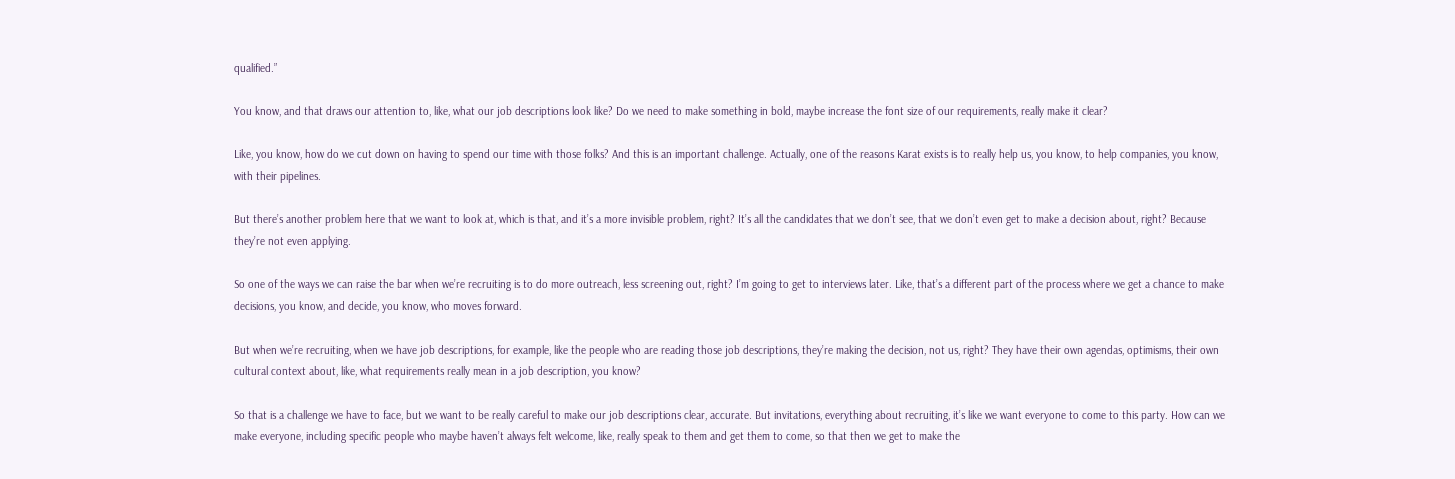qualified.”

You know, and that draws our attention to, like, what our job descriptions look like? Do we need to make something in bold, maybe increase the font size of our requirements, really make it clear?

Like, you know, how do we cut down on having to spend our time with those folks? And this is an important challenge. Actually, one of the reasons Karat exists is to really help us, you know, to help companies, you know, with their pipelines.

But there’s another problem here that we want to look at, which is that, and it’s a more invisible problem, right? It’s all the candidates that we don’t see, that we don’t even get to make a decision about, right? Because they’re not even applying.

So one of the ways we can raise the bar when we’re recruiting is to do more outreach, less screening out, right? I’m going to get to interviews later. Like, that’s a different part of the process where we get a chance to make decisions, you know, and decide, you know, who moves forward.

But when we’re recruiting, when we have job descriptions, for example, like the people who are reading those job descriptions, they’re making the decision, not us, right? They have their own agendas, optimisms, their own cultural context about, like, what requirements really mean in a job description, you know?

So that is a challenge we have to face, but we want to be really careful to make our job descriptions clear, accurate. But invitations, everything about recruiting, it’s like we want everyone to come to this party. How can we make everyone, including specific people who maybe haven’t always felt welcome, like, really speak to them and get them to come, so that then we get to make the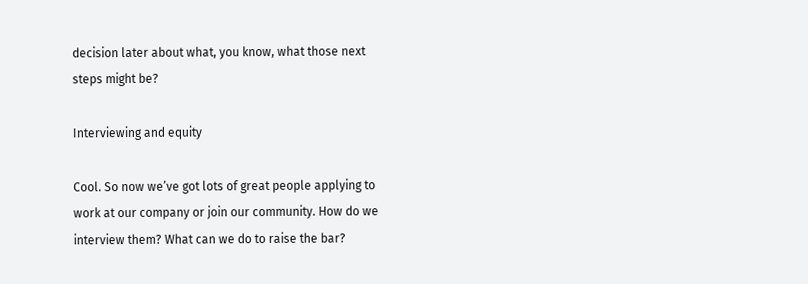decision later about what, you know, what those next steps might be?

Interviewing and equity

Cool. So now we’ve got lots of great people applying to work at our company or join our community. How do we interview them? What can we do to raise the bar?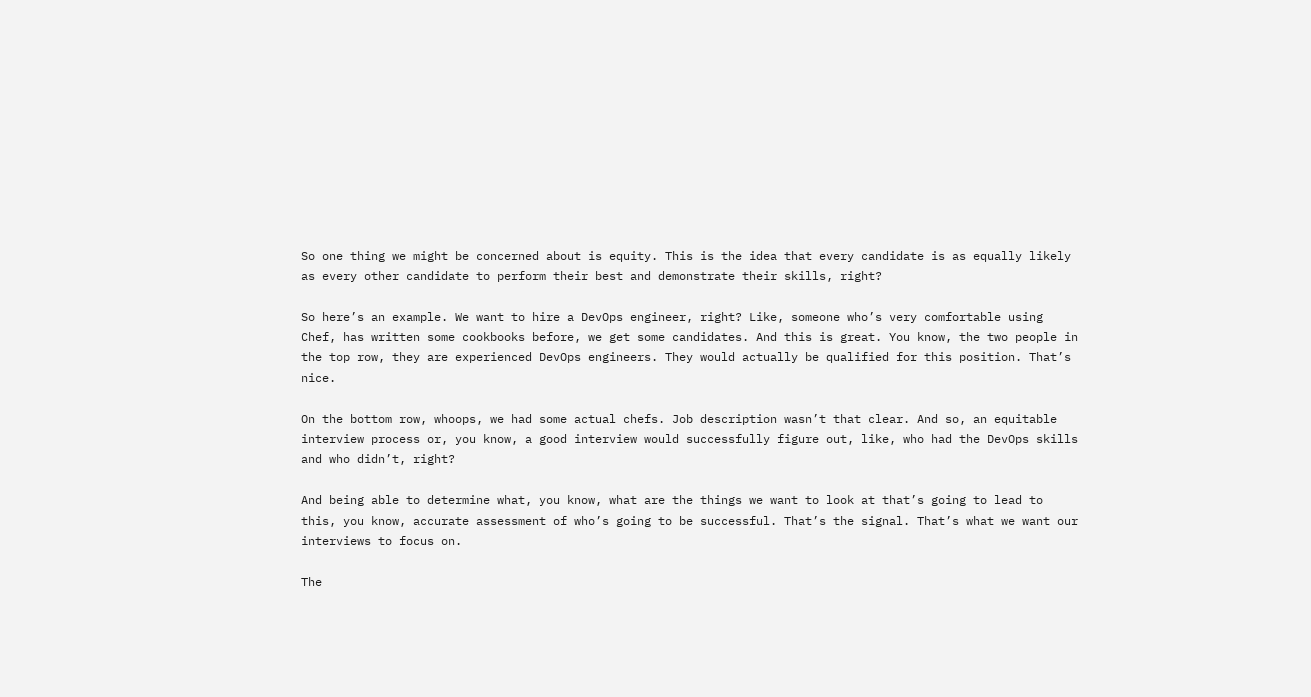So one thing we might be concerned about is equity. This is the idea that every candidate is as equally likely as every other candidate to perform their best and demonstrate their skills, right?

So here’s an example. We want to hire a DevOps engineer, right? Like, someone who’s very comfortable using Chef, has written some cookbooks before, we get some candidates. And this is great. You know, the two people in the top row, they are experienced DevOps engineers. They would actually be qualified for this position. That’s nice.

On the bottom row, whoops, we had some actual chefs. Job description wasn’t that clear. And so, an equitable interview process or, you know, a good interview would successfully figure out, like, who had the DevOps skills and who didn’t, right?

And being able to determine what, you know, what are the things we want to look at that’s going to lead to this, you know, accurate assessment of who’s going to be successful. That’s the signal. That’s what we want our interviews to focus on.

The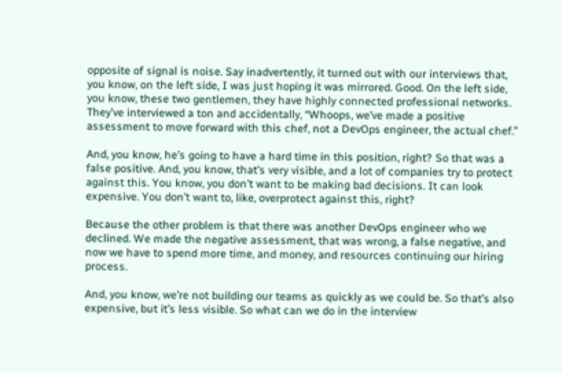opposite of signal is noise. Say inadvertently, it turned out with our interviews that, you know, on the left side, I was just hoping it was mirrored. Good. On the left side, you know, these two gentlemen, they have highly connected professional networks. They’ve interviewed a ton and accidentally, “Whoops, we’ve made a positive assessment to move forward with this chef, not a DevOps engineer, the actual chef.”

And, you know, he’s going to have a hard time in this position, right? So that was a false positive. And, you know, that’s very visible, and a lot of companies try to protect against this. You know, you don’t want to be making bad decisions. It can look expensive. You don’t want to, like, overprotect against this, right?

Because the other problem is that there was another DevOps engineer who we declined. We made the negative assessment, that was wrong, a false negative, and now we have to spend more time, and money, and resources continuing our hiring process.

And, you know, we’re not building our teams as quickly as we could be. So that’s also expensive, but it’s less visible. So what can we do in the interview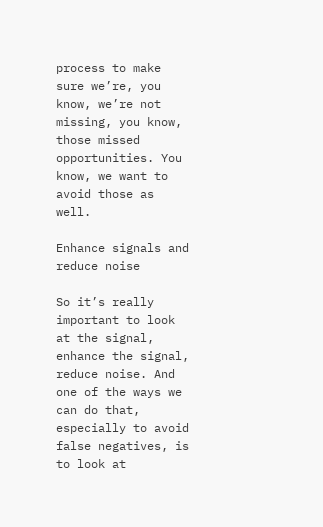process to make sure we’re, you know, we’re not missing, you know, those missed opportunities. You know, we want to avoid those as well.

Enhance signals and reduce noise

So it’s really important to look at the signal, enhance the signal, reduce noise. And one of the ways we can do that, especially to avoid false negatives, is to look at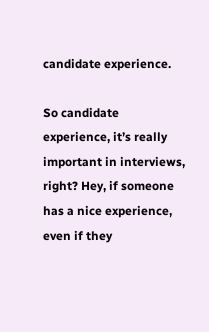candidate experience.

So candidate experience, it’s really important in interviews, right? Hey, if someone has a nice experience, even if they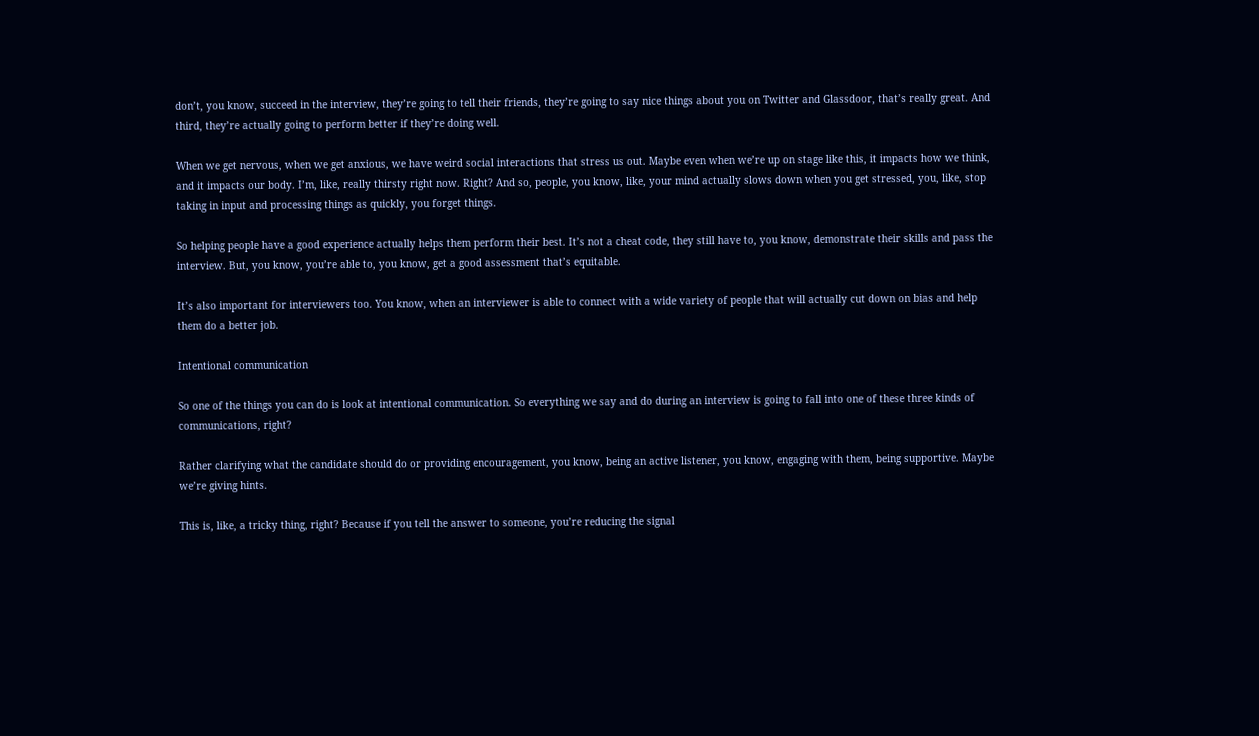don’t, you know, succeed in the interview, they’re going to tell their friends, they’re going to say nice things about you on Twitter and Glassdoor, that’s really great. And third, they’re actually going to perform better if they’re doing well.

When we get nervous, when we get anxious, we have weird social interactions that stress us out. Maybe even when we’re up on stage like this, it impacts how we think, and it impacts our body. I’m, like, really thirsty right now. Right? And so, people, you know, like, your mind actually slows down when you get stressed, you, like, stop taking in input and processing things as quickly, you forget things.

So helping people have a good experience actually helps them perform their best. It’s not a cheat code, they still have to, you know, demonstrate their skills and pass the interview. But, you know, you’re able to, you know, get a good assessment that’s equitable.

It’s also important for interviewers too. You know, when an interviewer is able to connect with a wide variety of people that will actually cut down on bias and help them do a better job.

Intentional communication

So one of the things you can do is look at intentional communication. So everything we say and do during an interview is going to fall into one of these three kinds of communications, right?

Rather clarifying what the candidate should do or providing encouragement, you know, being an active listener, you know, engaging with them, being supportive. Maybe we’re giving hints.

This is, like, a tricky thing, right? Because if you tell the answer to someone, you’re reducing the signal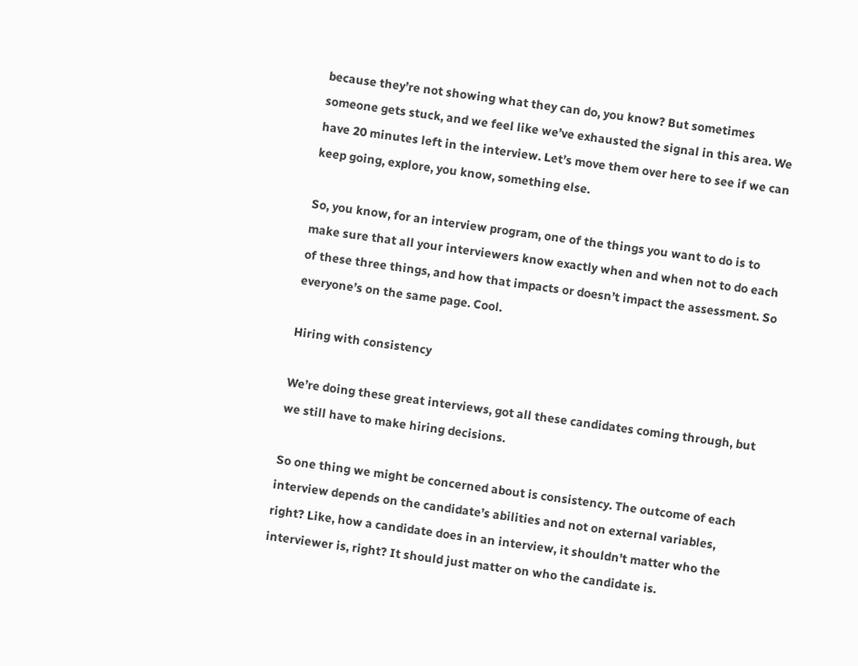because they’re not showing what they can do, you know? But sometimes someone gets stuck, and we feel like we’ve exhausted the signal in this area. We have 20 minutes left in the interview. Let’s move them over here to see if we can keep going, explore, you know, something else.

So, you know, for an interview program, one of the things you want to do is to make sure that all your interviewers know exactly when and when not to do each of these three things, and how that impacts or doesn’t impact the assessment. So everyone’s on the same page. Cool.

Hiring with consistency

We’re doing these great interviews, got all these candidates coming through, but we still have to make hiring decisions.

So one thing we might be concerned about is consistency. The outcome of each interview depends on the candidate’s abilities and not on external variables, right? Like, how a candidate does in an interview, it shouldn’t matter who the interviewer is, right? It should just matter on who the candidate is.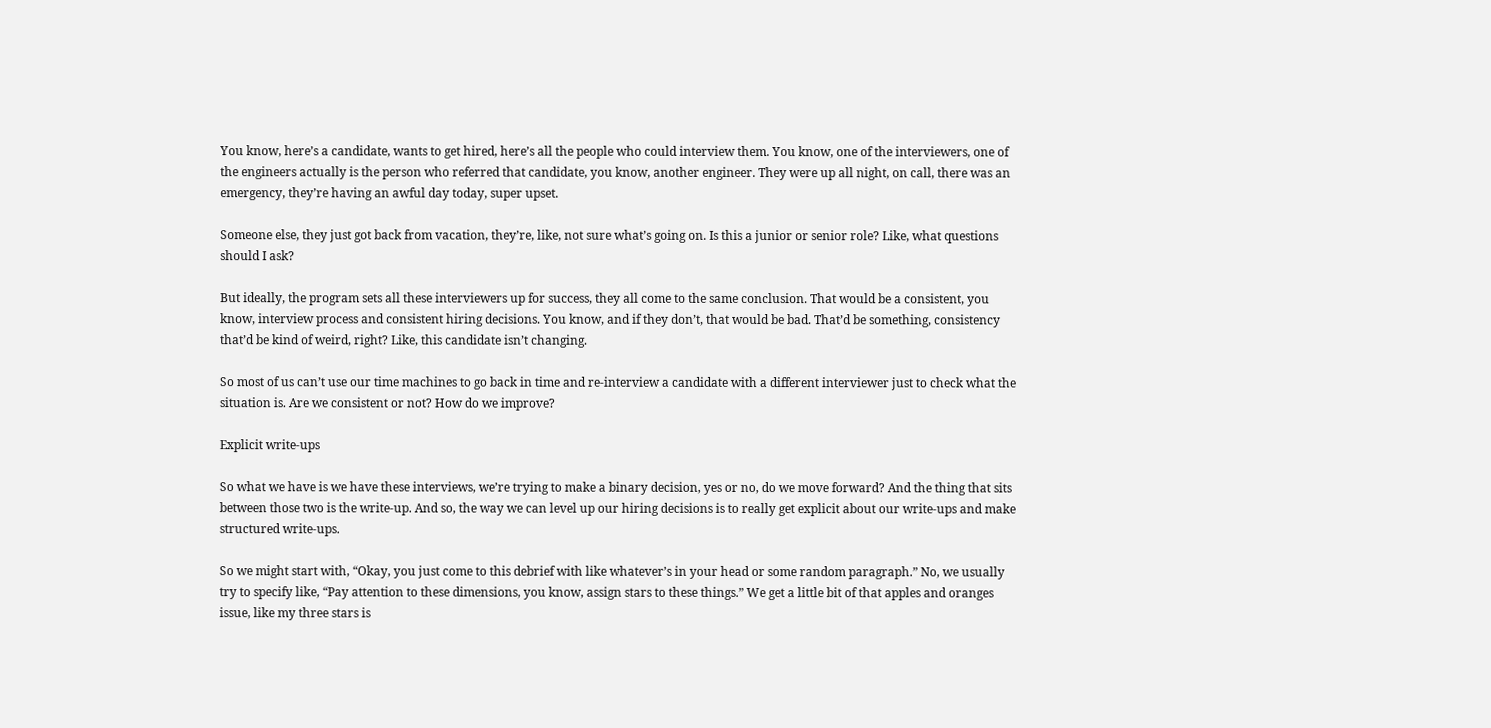You know, here’s a candidate, wants to get hired, here’s all the people who could interview them. You know, one of the interviewers, one of the engineers actually is the person who referred that candidate, you know, another engineer. They were up all night, on call, there was an emergency, they’re having an awful day today, super upset.

Someone else, they just got back from vacation, they’re, like, not sure what’s going on. Is this a junior or senior role? Like, what questions should I ask?

But ideally, the program sets all these interviewers up for success, they all come to the same conclusion. That would be a consistent, you know, interview process and consistent hiring decisions. You know, and if they don’t, that would be bad. That’d be something, consistency that’d be kind of weird, right? Like, this candidate isn’t changing.

So most of us can’t use our time machines to go back in time and re-interview a candidate with a different interviewer just to check what the situation is. Are we consistent or not? How do we improve?

Explicit write-ups

So what we have is we have these interviews, we’re trying to make a binary decision, yes or no, do we move forward? And the thing that sits between those two is the write-up. And so, the way we can level up our hiring decisions is to really get explicit about our write-ups and make structured write-ups.

So we might start with, “Okay, you just come to this debrief with like whatever’s in your head or some random paragraph.” No, we usually try to specify like, “Pay attention to these dimensions, you know, assign stars to these things.” We get a little bit of that apples and oranges issue, like my three stars is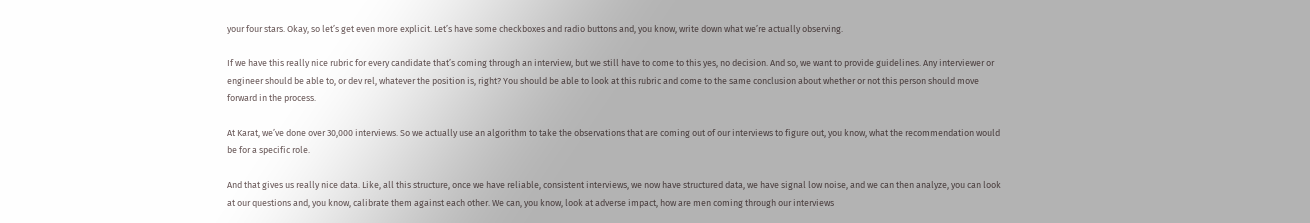your four stars. Okay, so let’s get even more explicit. Let’s have some checkboxes and radio buttons and, you know, write down what we’re actually observing.

If we have this really nice rubric for every candidate that’s coming through an interview, but we still have to come to this yes, no decision. And so, we want to provide guidelines. Any interviewer or engineer should be able to, or dev rel, whatever the position is, right? You should be able to look at this rubric and come to the same conclusion about whether or not this person should move forward in the process.

At Karat, we’ve done over 30,000 interviews. So we actually use an algorithm to take the observations that are coming out of our interviews to figure out, you know, what the recommendation would be for a specific role.

And that gives us really nice data. Like, all this structure, once we have reliable, consistent interviews, we now have structured data, we have signal low noise, and we can then analyze, you can look at our questions and, you know, calibrate them against each other. We can, you know, look at adverse impact, how are men coming through our interviews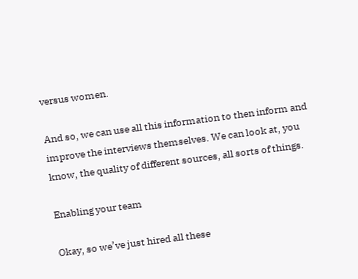versus women.

And so, we can use all this information to then inform and improve the interviews themselves. We can look at, you know, the quality of different sources, all sorts of things.

Enabling your team

Okay, so we’ve just hired all these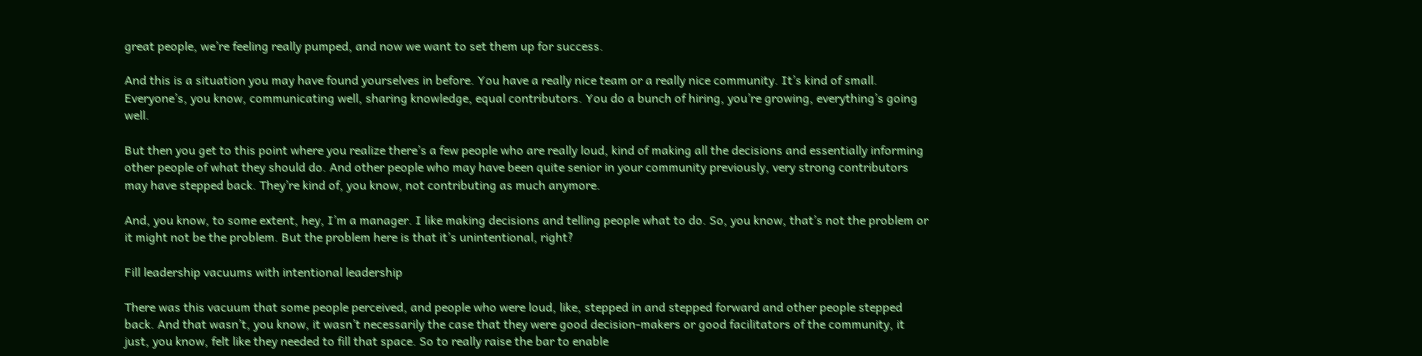great people, we’re feeling really pumped, and now we want to set them up for success.

And this is a situation you may have found yourselves in before. You have a really nice team or a really nice community. It’s kind of small. Everyone’s, you know, communicating well, sharing knowledge, equal contributors. You do a bunch of hiring, you’re growing, everything’s going well.

But then you get to this point where you realize there’s a few people who are really loud, kind of making all the decisions and essentially informing other people of what they should do. And other people who may have been quite senior in your community previously, very strong contributors may have stepped back. They’re kind of, you know, not contributing as much anymore.

And, you know, to some extent, hey, I’m a manager. I like making decisions and telling people what to do. So, you know, that’s not the problem or it might not be the problem. But the problem here is that it’s unintentional, right?

Fill leadership vacuums with intentional leadership

There was this vacuum that some people perceived, and people who were loud, like, stepped in and stepped forward and other people stepped back. And that wasn’t, you know, it wasn’t necessarily the case that they were good decision-makers or good facilitators of the community, it just, you know, felt like they needed to fill that space. So to really raise the bar to enable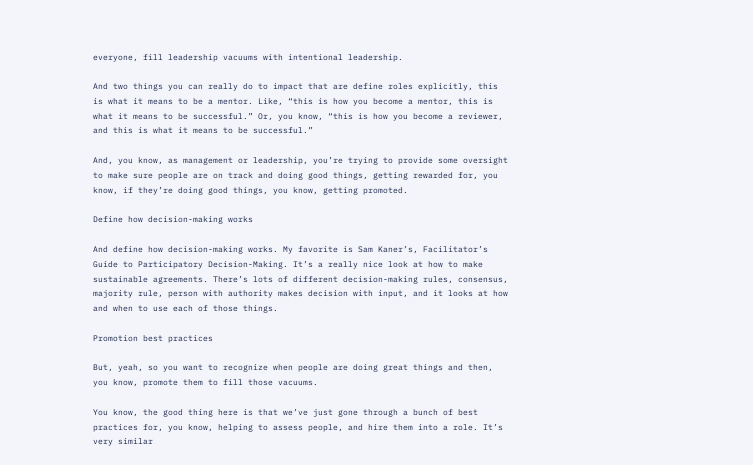everyone, fill leadership vacuums with intentional leadership.

And two things you can really do to impact that are define roles explicitly, this is what it means to be a mentor. Like, “this is how you become a mentor, this is what it means to be successful.” Or, you know, “this is how you become a reviewer, and this is what it means to be successful.”

And, you know, as management or leadership, you’re trying to provide some oversight to make sure people are on track and doing good things, getting rewarded for, you know, if they’re doing good things, you know, getting promoted.

Define how decision-making works

And define how decision-making works. My favorite is Sam Kaner’s, Facilitator’s Guide to Participatory Decision-Making. It’s a really nice look at how to make sustainable agreements. There’s lots of different decision-making rules, consensus, majority rule, person with authority makes decision with input, and it looks at how and when to use each of those things.

Promotion best practices

But, yeah, so you want to recognize when people are doing great things and then, you know, promote them to fill those vacuums.

You know, the good thing here is that we’ve just gone through a bunch of best practices for, you know, helping to assess people, and hire them into a role. It’s very similar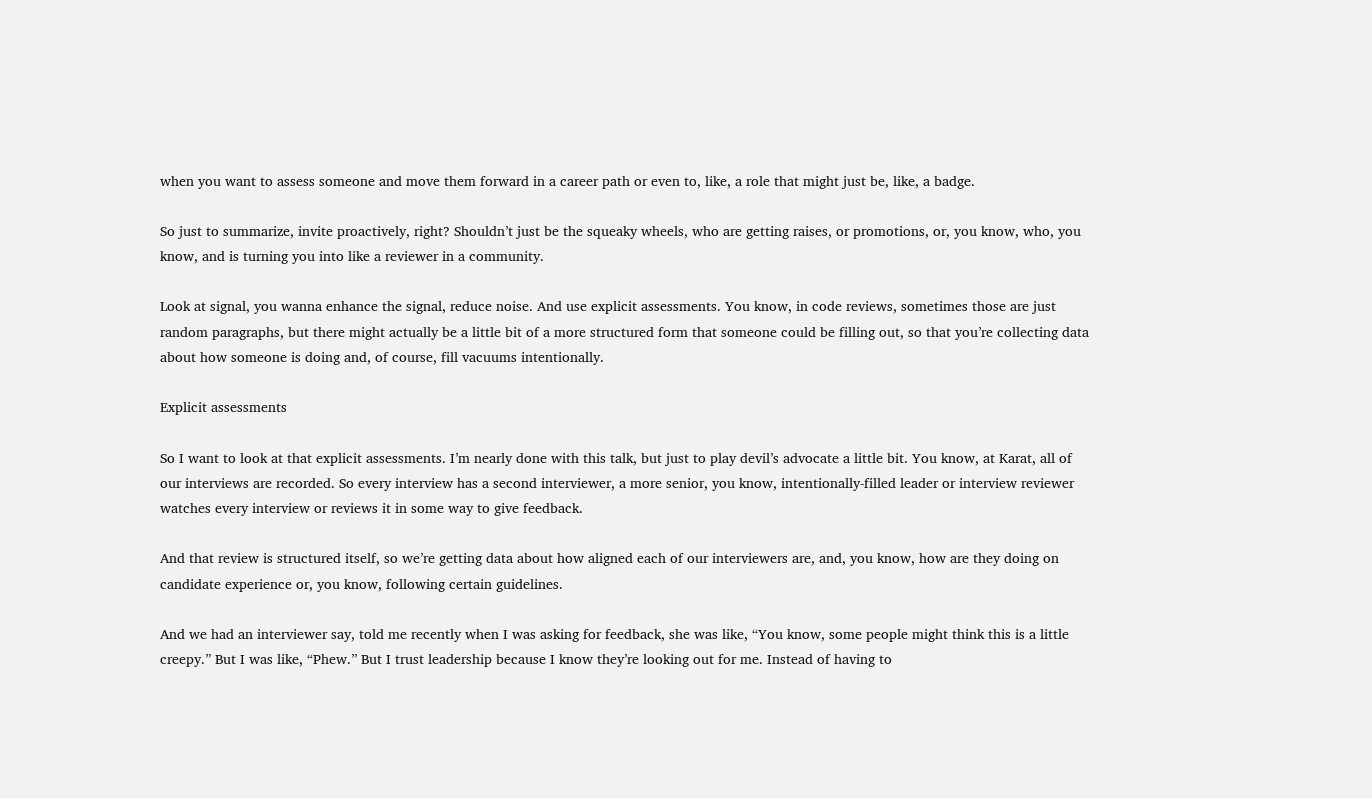when you want to assess someone and move them forward in a career path or even to, like, a role that might just be, like, a badge.

So just to summarize, invite proactively, right? Shouldn’t just be the squeaky wheels, who are getting raises, or promotions, or, you know, who, you know, and is turning you into like a reviewer in a community.

Look at signal, you wanna enhance the signal, reduce noise. And use explicit assessments. You know, in code reviews, sometimes those are just random paragraphs, but there might actually be a little bit of a more structured form that someone could be filling out, so that you’re collecting data about how someone is doing and, of course, fill vacuums intentionally.

Explicit assessments

So I want to look at that explicit assessments. I’m nearly done with this talk, but just to play devil’s advocate a little bit. You know, at Karat, all of our interviews are recorded. So every interview has a second interviewer, a more senior, you know, intentionally-filled leader or interview reviewer watches every interview or reviews it in some way to give feedback.

And that review is structured itself, so we’re getting data about how aligned each of our interviewers are, and, you know, how are they doing on candidate experience or, you know, following certain guidelines.

And we had an interviewer say, told me recently when I was asking for feedback, she was like, “You know, some people might think this is a little creepy.” But I was like, “Phew.” But I trust leadership because I know they’re looking out for me. Instead of having to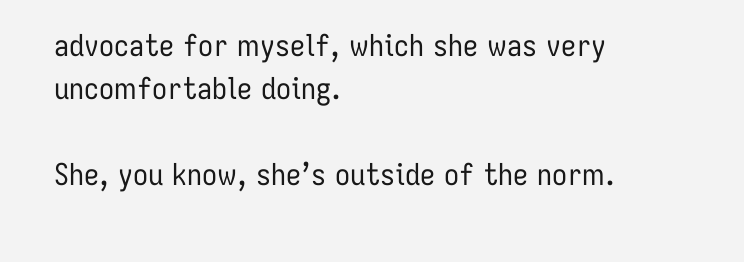advocate for myself, which she was very uncomfortable doing.

She, you know, she’s outside of the norm.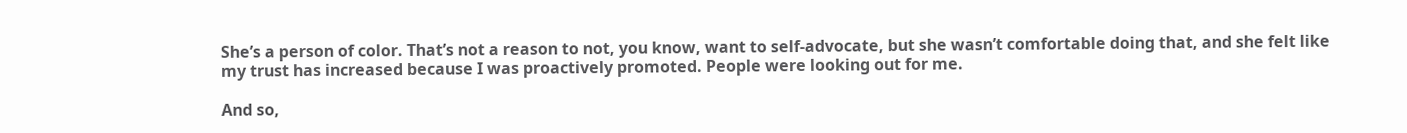She’s a person of color. That’s not a reason to not, you know, want to self-advocate, but she wasn’t comfortable doing that, and she felt like my trust has increased because I was proactively promoted. People were looking out for me.

And so,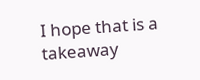I hope that is a takeaway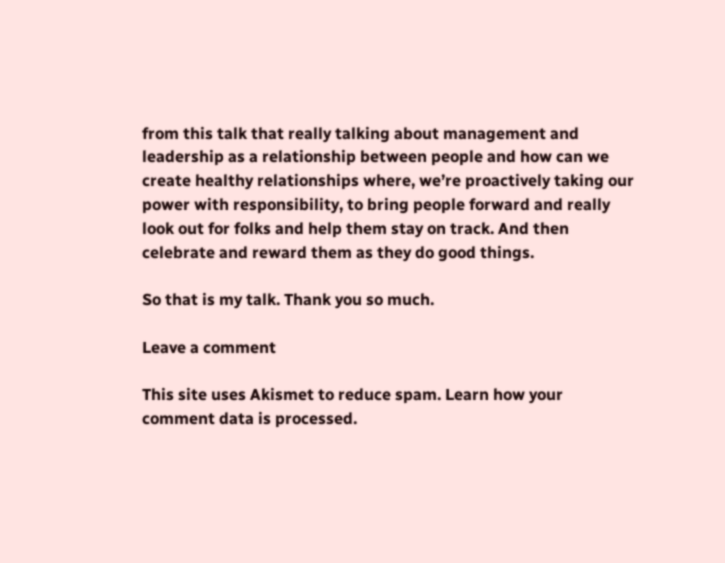from this talk that really talking about management and leadership as a relationship between people and how can we create healthy relationships where, we’re proactively taking our power with responsibility, to bring people forward and really look out for folks and help them stay on track. And then celebrate and reward them as they do good things.

So that is my talk. Thank you so much.

Leave a comment

This site uses Akismet to reduce spam. Learn how your comment data is processed.